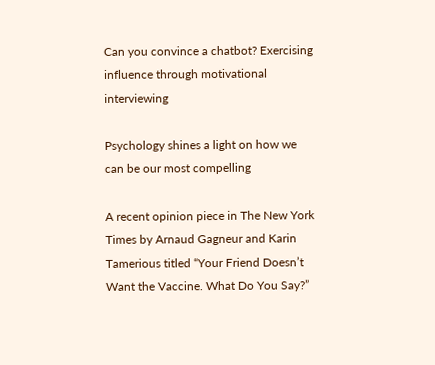Can you convince a chatbot? Exercising influence through motivational interviewing

Psychology shines a light on how we can be our most compelling

A recent opinion piece in The New York Times by Arnaud Gagneur and Karin Tamerious titled “Your Friend Doesn’t Want the Vaccine. What Do You Say?”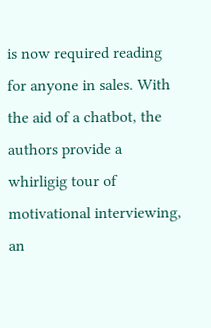is now required reading for anyone in sales. With the aid of a chatbot, the authors provide a whirligig tour of motivational interviewing, an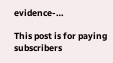evidence-…

This post is for paying subscribers